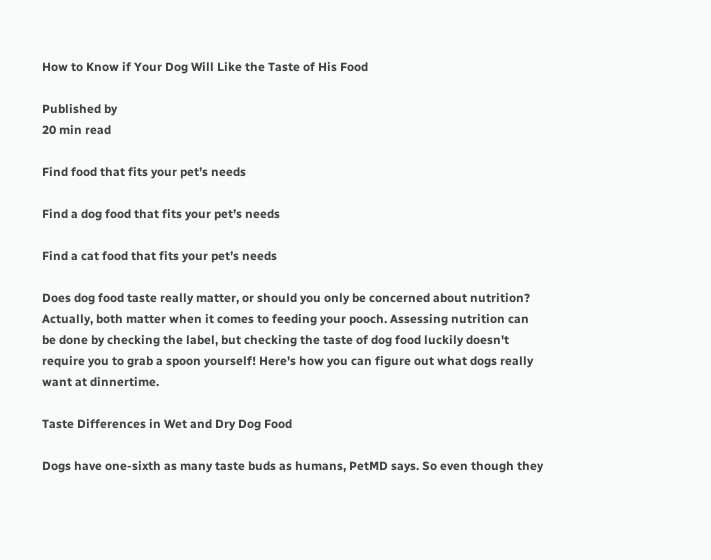How to Know if Your Dog Will Like the Taste of His Food

Published by
20 min read

Find food that fits your pet’s needs

Find a dog food that fits your pet’s needs

Find a cat food that fits your pet’s needs

Does dog food taste really matter, or should you only be concerned about nutrition? Actually, both matter when it comes to feeding your pooch. Assessing nutrition can be done by checking the label, but checking the taste of dog food luckily doesn't require you to grab a spoon yourself! Here's how you can figure out what dogs really want at dinnertime.

Taste Differences in Wet and Dry Dog Food

Dogs have one-sixth as many taste buds as humans, PetMD says. So even though they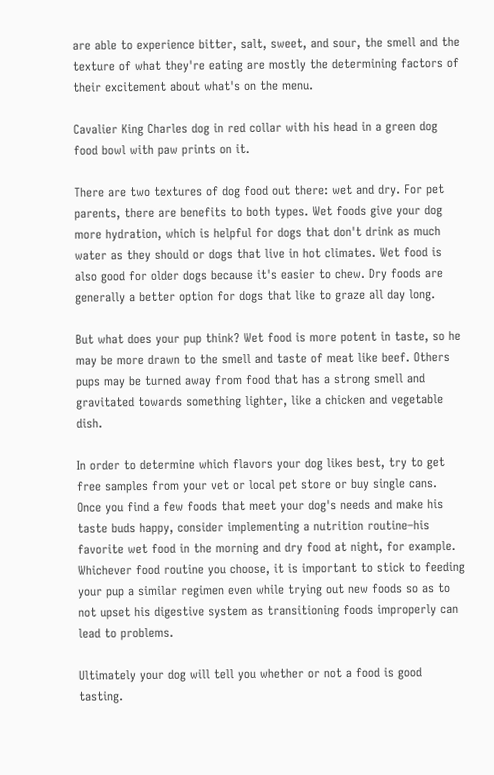are able to experience bitter, salt, sweet, and sour, the smell and the texture of what they're eating are mostly the determining factors of their excitement about what's on the menu.

Cavalier King Charles dog in red collar with his head in a green dog food bowl with paw prints on it.

There are two textures of dog food out there: wet and dry. For pet parents, there are benefits to both types. Wet foods give your dog more hydration, which is helpful for dogs that don't drink as much water as they should or dogs that live in hot climates. Wet food is also good for older dogs because it's easier to chew. Dry foods are generally a better option for dogs that like to graze all day long.

But what does your pup think? Wet food is more potent in taste, so he may be more drawn to the smell and taste of meat like beef. Others pups may be turned away from food that has a strong smell and gravitated towards something lighter, like a chicken and vegetable dish.

In order to determine which flavors your dog likes best, try to get free samples from your vet or local pet store or buy single cans. Once you find a few foods that meet your dog's needs and make his taste buds happy, consider implementing a nutrition routine–his favorite wet food in the morning and dry food at night, for example. Whichever food routine you choose, it is important to stick to feeding your pup a similar regimen even while trying out new foods so as to not upset his digestive system as transitioning foods improperly can lead to problems.

Ultimately your dog will tell you whether or not a food is good tasting.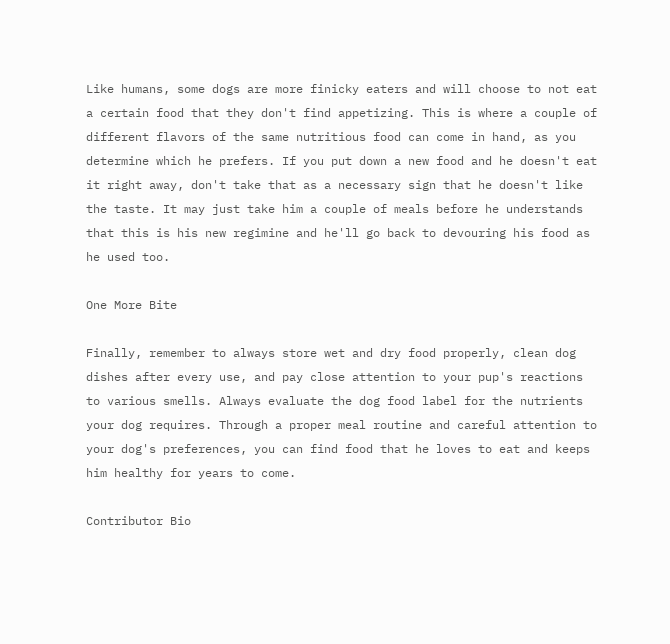Like humans, some dogs are more finicky eaters and will choose to not eat a certain food that they don't find appetizing. This is where a couple of different flavors of the same nutritious food can come in hand, as you determine which he prefers. If you put down a new food and he doesn't eat it right away, don't take that as a necessary sign that he doesn't like the taste. It may just take him a couple of meals before he understands that this is his new regimine and he'll go back to devouring his food as he used too.

One More Bite

Finally, remember to always store wet and dry food properly, clean dog dishes after every use, and pay close attention to your pup's reactions to various smells. Always evaluate the dog food label for the nutrients your dog requires. Through a proper meal routine and careful attention to your dog's preferences, you can find food that he loves to eat and keeps him healthy for years to come.

Contributor Bio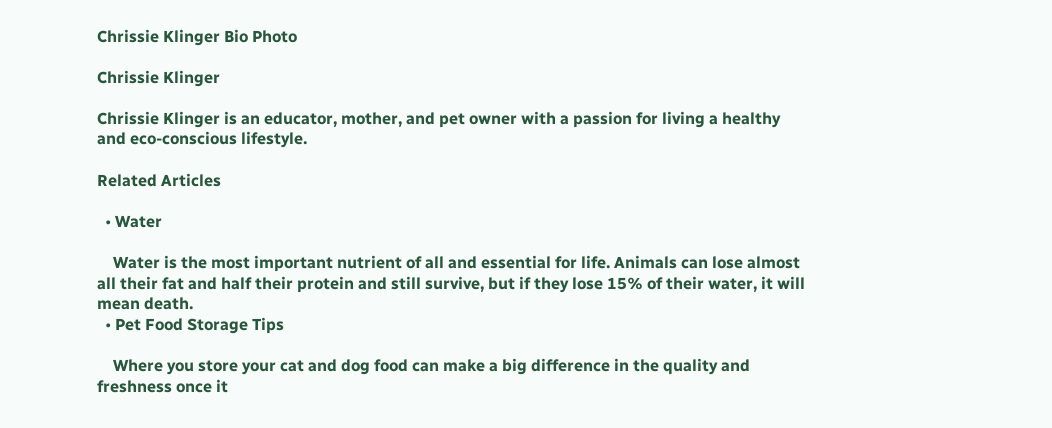Chrissie Klinger Bio Photo

Chrissie Klinger

Chrissie Klinger is an educator, mother, and pet owner with a passion for living a healthy and eco-conscious lifestyle.

Related Articles

  • Water

    Water is the most important nutrient of all and essential for life. Animals can lose almost all their fat and half their protein and still survive, but if they lose 15% of their water, it will mean death.
  • Pet Food Storage Tips

    Where you store your cat and dog food can make a big difference in the quality and freshness once it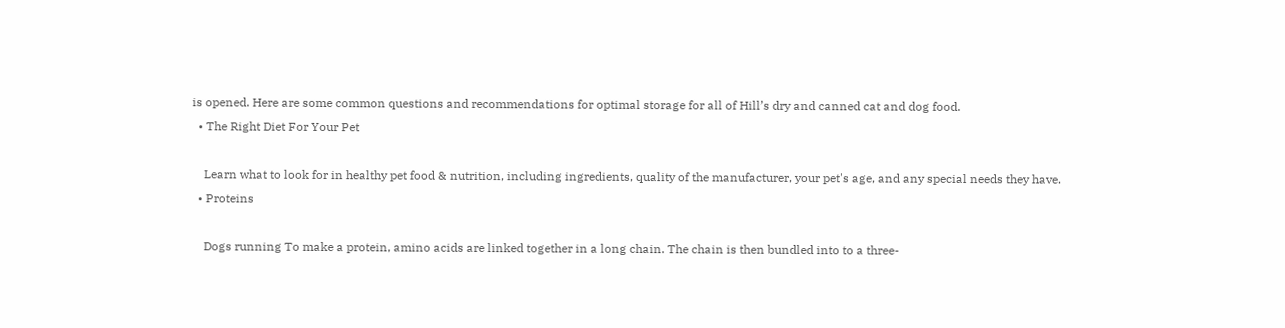is opened. Here are some common questions and recommendations for optimal storage for all of Hill’s dry and canned cat and dog food.
  • The Right Diet For Your Pet

    Learn what to look for in healthy pet food & nutrition, including ingredients, quality of the manufacturer, your pet's age, and any special needs they have.
  • Proteins

    Dogs running To make a protein, amino acids are linked together in a long chain. The chain is then bundled into to a three-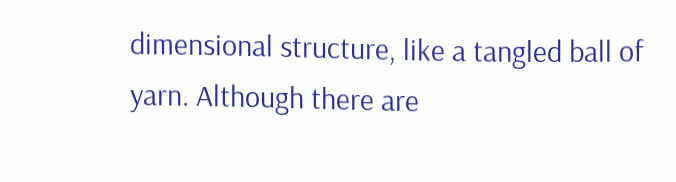dimensional structure, like a tangled ball of yarn. Although there are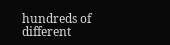hundreds of different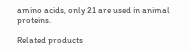amino acids, only 21 are used in animal proteins.

Related products